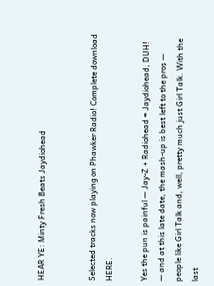HEAR YE: Minty Fresh Beats Jaydiohead


Selected tracks now playing on Phawker Radio! Complete download HERE.

Yes the pun is painful — Jay-Z + Radiohead = Jaydiohead, DUH! — and at this late date, the mash-up is best left to the pros — people like Girl Talk and, well, pretty much just Girl Talk. With the last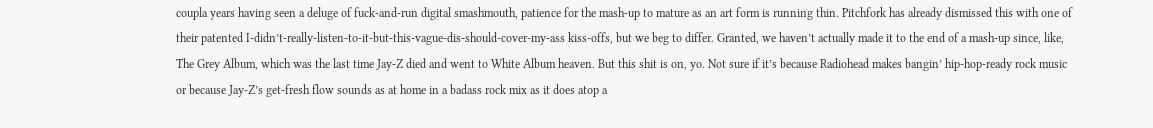coupla years having seen a deluge of fuck-and-run digital smashmouth, patience for the mash-up to mature as an art form is running thin. Pitchfork has already dismissed this with one of their patented I-didn’t-really-listen-to-it-but-this-vague-dis-should-cover-my-ass kiss-offs, but we beg to differ. Granted, we haven’t actually made it to the end of a mash-up since, like, The Grey Album, which was the last time Jay-Z died and went to White Album heaven. But this shit is on, yo. Not sure if it’s because Radiohead makes bangin’ hip-hop-ready rock music or because Jay-Z’s get-fresh flow sounds as at home in a badass rock mix as it does atop a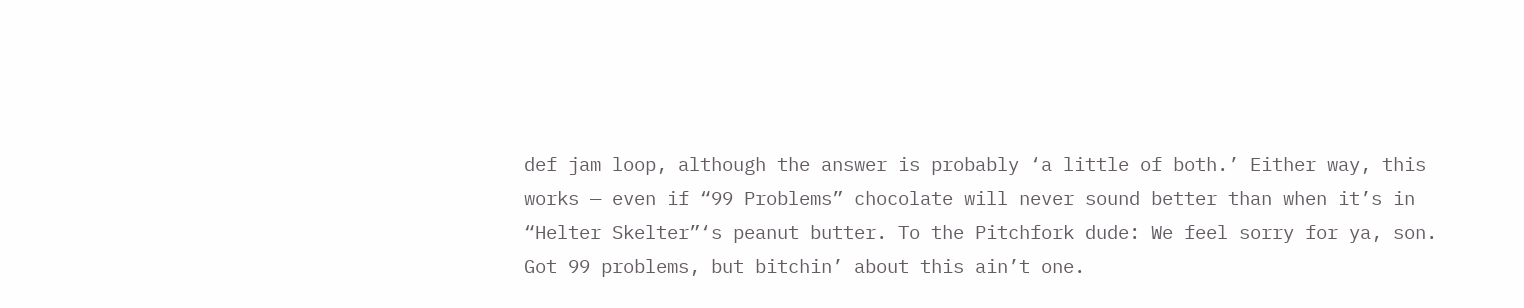def jam loop, although the answer is probably ‘a little of both.’ Either way, this works — even if “99 Problems” chocolate will never sound better than when it’s in “Helter Skelter”‘s peanut butter. To the Pitchfork dude: We feel sorry for ya, son. Got 99 problems, but bitchin’ about this ain’t one.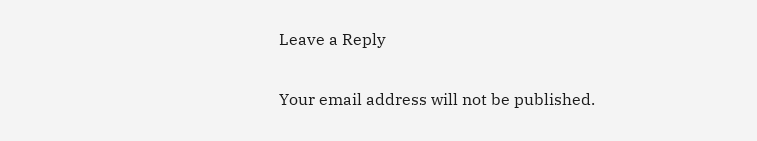Leave a Reply

Your email address will not be published.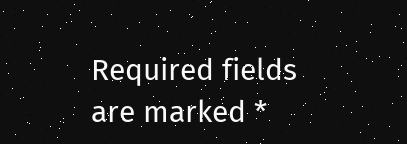Required fields are marked *